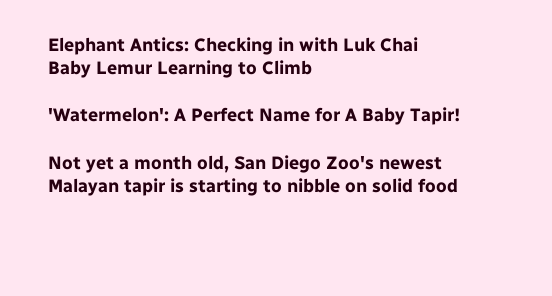Elephant Antics: Checking in with Luk Chai
Baby Lemur Learning to Climb

'Watermelon': A Perfect Name for A Baby Tapir!

Not yet a month old, San Diego Zoo's newest Malayan tapir is starting to nibble on solid food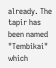already. The tapir has been named "Tembikai" which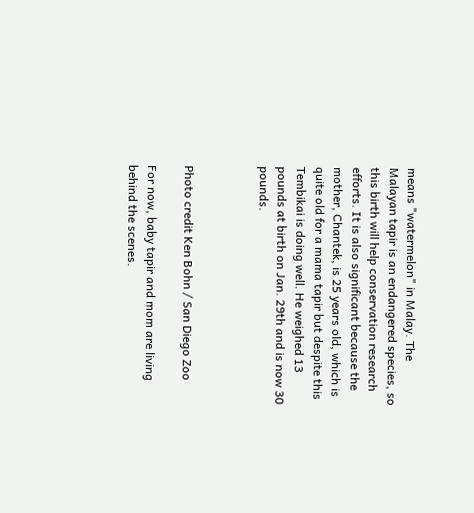means "watermelon" in Malay. The Malayan tapir is an endangered species, so this birth will help conservation research efforts. It is also significant because the mother, Chantek, is 25 years old, which is quite old for a mama tapir but despite this Tembikai is doing well. He weighed 13 pounds at birth on Jan. 29th and is now 30 pounds.



Photo credit Ken Bohn / San Diego Zoo

For now, baby tapir and mom are living behind the scenes.